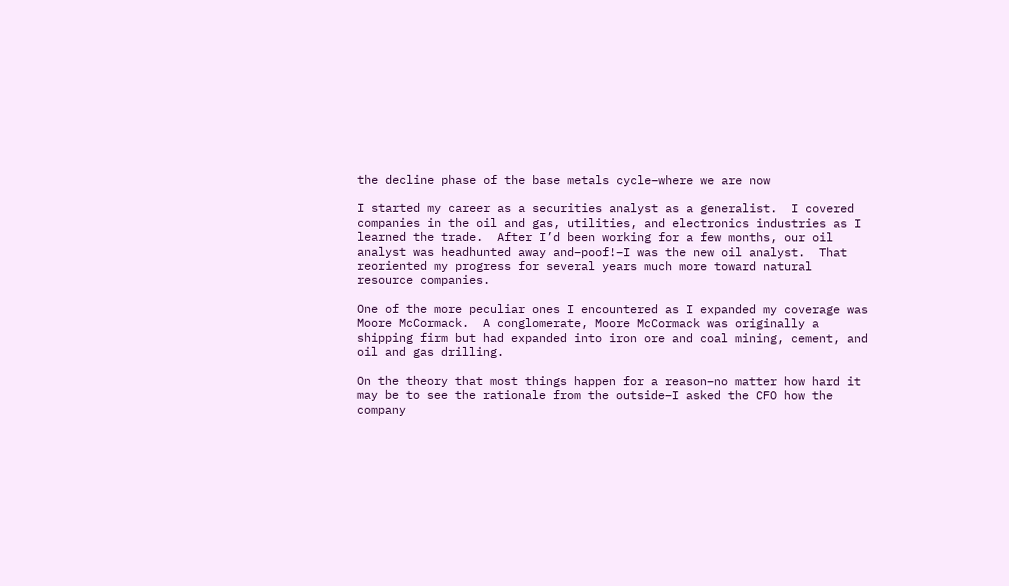the decline phase of the base metals cycle–where we are now

I started my career as a securities analyst as a generalist.  I covered companies in the oil and gas, utilities, and electronics industries as I learned the trade.  After I’d been working for a few months, our oil analyst was headhunted away and–poof!–I was the new oil analyst.  That reoriented my progress for several years much more toward natural resource companies.

One of the more peculiar ones I encountered as I expanded my coverage was Moore McCormack.  A conglomerate, Moore McCormack was originally a shipping firm but had expanded into iron ore and coal mining, cement, and oil and gas drilling.

On the theory that most things happen for a reason–no matter how hard it may be to see the rationale from the outside–I asked the CFO how the company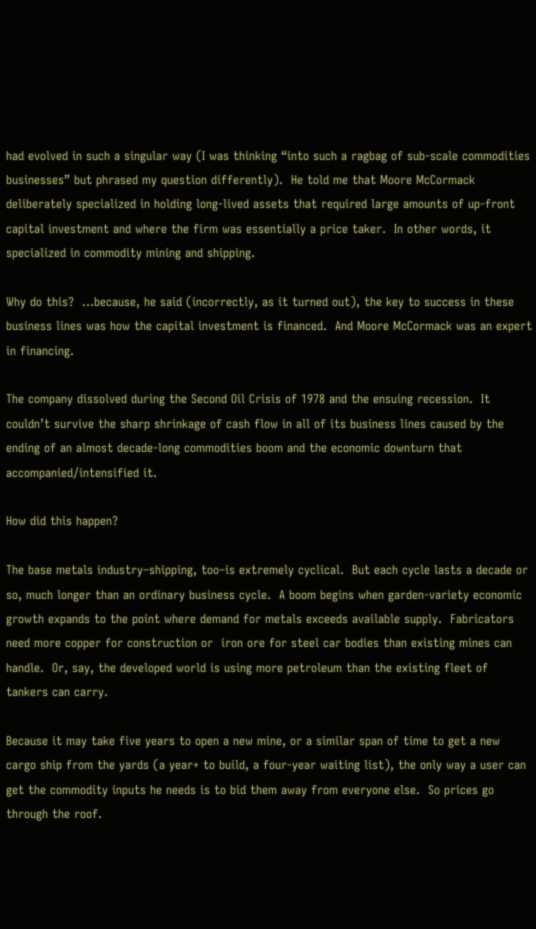had evolved in such a singular way (I was thinking “into such a ragbag of sub-scale commodities businesses” but phrased my question differently).  He told me that Moore McCormack deliberately specialized in holding long-lived assets that required large amounts of up-front capital investment and where the firm was essentially a price taker.  In other words, it specialized in commodity mining and shipping.

Why do this?  …because, he said (incorrectly, as it turned out), the key to success in these business lines was how the capital investment is financed.  And Moore McCormack was an expert in financing.

The company dissolved during the Second Oil Crisis of 1978 and the ensuing recession.  It couldn’t survive the sharp shrinkage of cash flow in all of its business lines caused by the ending of an almost decade-long commodities boom and the economic downturn that accompanied/intensified it.

How did this happen?

The base metals industry–shipping, too–is extremely cyclical.  But each cycle lasts a decade or so, much longer than an ordinary business cycle.  A boom begins when garden-variety economic growth expands to the point where demand for metals exceeds available supply.  Fabricators need more copper for construction or  iron ore for steel car bodies than existing mines can handle.  Or, say, the developed world is using more petroleum than the existing fleet of tankers can carry.

Because it may take five years to open a new mine, or a similar span of time to get a new cargo ship from the yards (a year+ to build, a four-year waiting list), the only way a user can get the commodity inputs he needs is to bid them away from everyone else.  So prices go through the roof.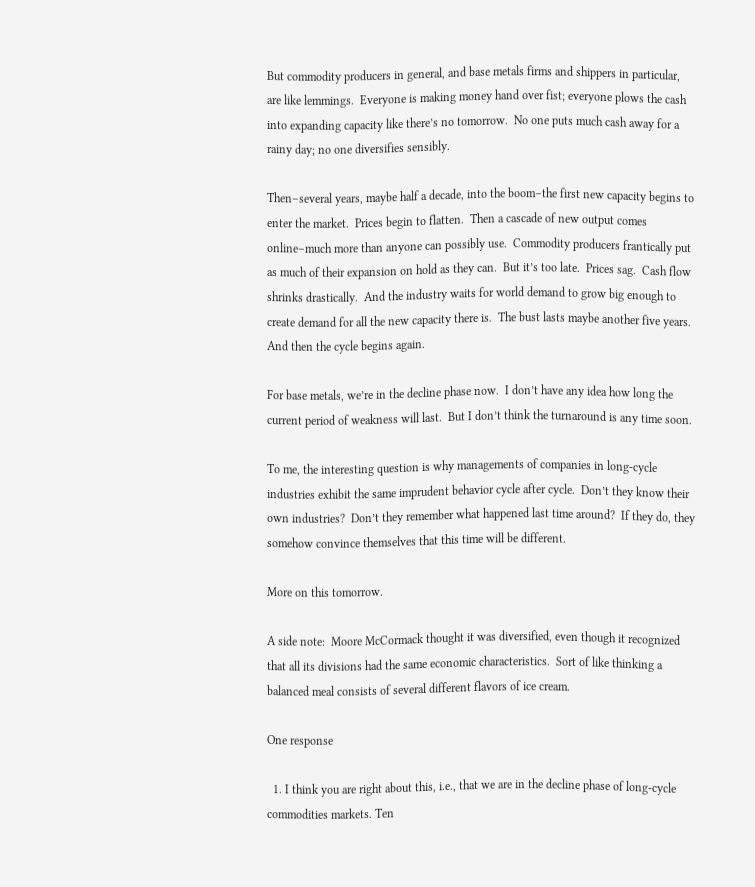But commodity producers in general, and base metals firms and shippers in particular, are like lemmings.  Everyone is making money hand over fist; everyone plows the cash into expanding capacity like there’s no tomorrow.  No one puts much cash away for a rainy day; no one diversifies sensibly.

Then–several years, maybe half a decade, into the boom–the first new capacity begins to enter the market.  Prices begin to flatten.  Then a cascade of new output comes online–much more than anyone can possibly use.  Commodity producers frantically put as much of their expansion on hold as they can.  But it’s too late.  Prices sag.  Cash flow shrinks drastically.  And the industry waits for world demand to grow big enough to create demand for all the new capacity there is.  The bust lasts maybe another five years.  And then the cycle begins again.

For base metals, we’re in the decline phase now.  I don’t have any idea how long the current period of weakness will last.  But I don’t think the turnaround is any time soon.

To me, the interesting question is why managements of companies in long-cycle industries exhibit the same imprudent behavior cycle after cycle.  Don’t they know their own industries?  Don’t they remember what happened last time around?  If they do, they somehow convince themselves that this time will be different.

More on this tomorrow.

A side note:  Moore McCormack thought it was diversified, even though it recognized that all its divisions had the same economic characteristics.  Sort of like thinking a balanced meal consists of several different flavors of ice cream.

One response

  1. I think you are right about this, i.e., that we are in the decline phase of long-cycle commodities markets. Ten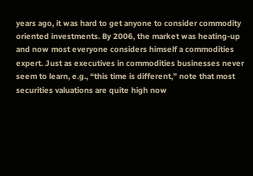years ago, it was hard to get anyone to consider commodity oriented investments. By 2006, the market was heating-up and now most everyone considers himself a commodities expert. Just as executives in commodities businesses never seem to learn, e.g., “this time is different,” note that most securities valuations are quite high now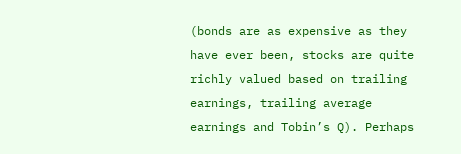(bonds are as expensive as they have ever been, stocks are quite richly valued based on trailing earnings, trailing average earnings and Tobin’s Q). Perhaps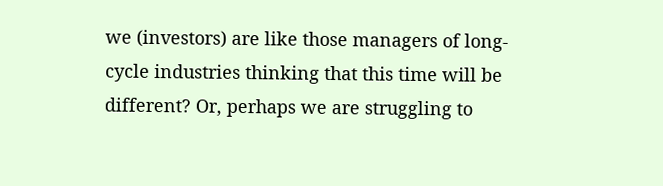we (investors) are like those managers of long-cycle industries thinking that this time will be different? Or, perhaps we are struggling to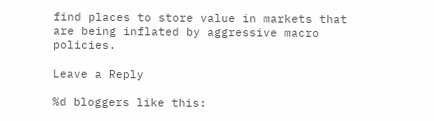find places to store value in markets that are being inflated by aggressive macro policies.

Leave a Reply

%d bloggers like this: